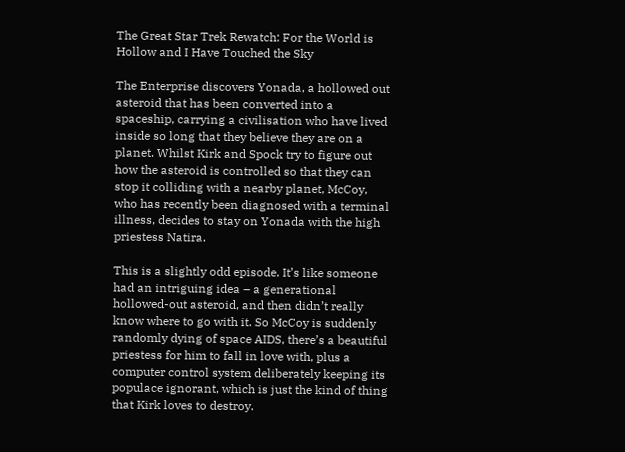The Great Star Trek Rewatch: For the World is Hollow and I Have Touched the Sky

The Enterprise discovers Yonada, a hollowed out asteroid that has been converted into a spaceship, carrying a civilisation who have lived inside so long that they believe they are on a planet. Whilst Kirk and Spock try to figure out how the asteroid is controlled so that they can stop it colliding with a nearby planet, McCoy, who has recently been diagnosed with a terminal illness, decides to stay on Yonada with the high priestess Natira.

This is a slightly odd episode. It’s like someone had an intriguing idea – a generational hollowed-out asteroid, and then didn’t really know where to go with it. So McCoy is suddenly randomly dying of space AIDS, there’s a beautiful priestess for him to fall in love with, plus a computer control system deliberately keeping its populace ignorant, which is just the kind of thing that Kirk loves to destroy.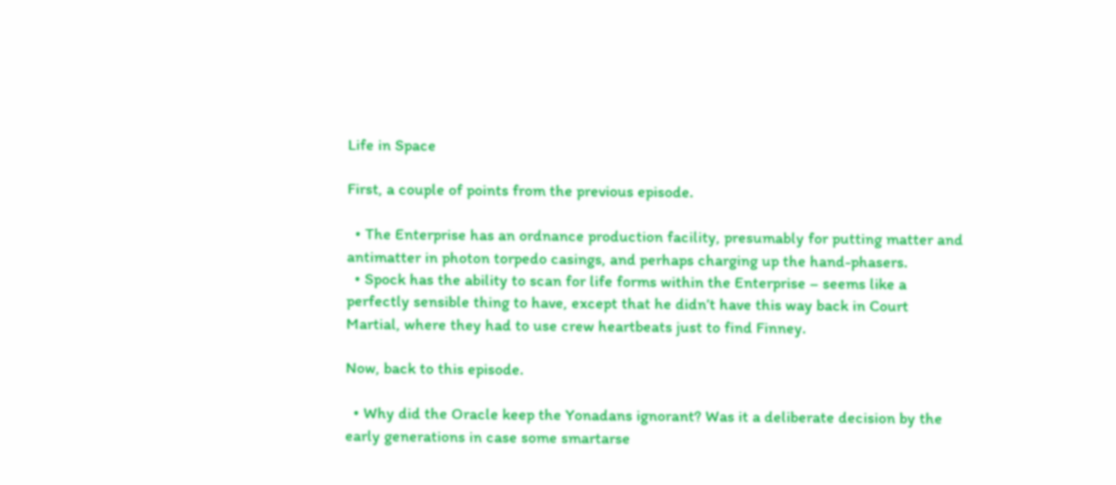Life in Space

First, a couple of points from the previous episode.

  • The Enterprise has an ordnance production facility, presumably for putting matter and antimatter in photon torpedo casings, and perhaps charging up the hand-phasers.
  • Spock has the ability to scan for life forms within the Enterprise – seems like a perfectly sensible thing to have, except that he didn’t have this way back in Court Martial, where they had to use crew heartbeats just to find Finney.

Now, back to this episode.

  • Why did the Oracle keep the Yonadans ignorant? Was it a deliberate decision by the early generations in case some smartarse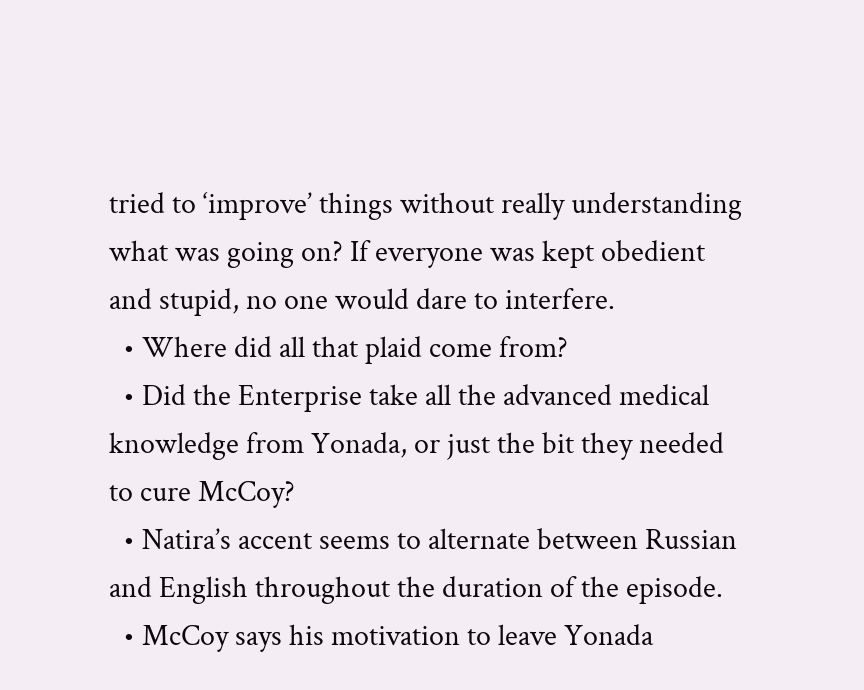tried to ‘improve’ things without really understanding what was going on? If everyone was kept obedient and stupid, no one would dare to interfere.
  • Where did all that plaid come from?
  • Did the Enterprise take all the advanced medical knowledge from Yonada, or just the bit they needed to cure McCoy?
  • Natira’s accent seems to alternate between Russian and English throughout the duration of the episode.
  • McCoy says his motivation to leave Yonada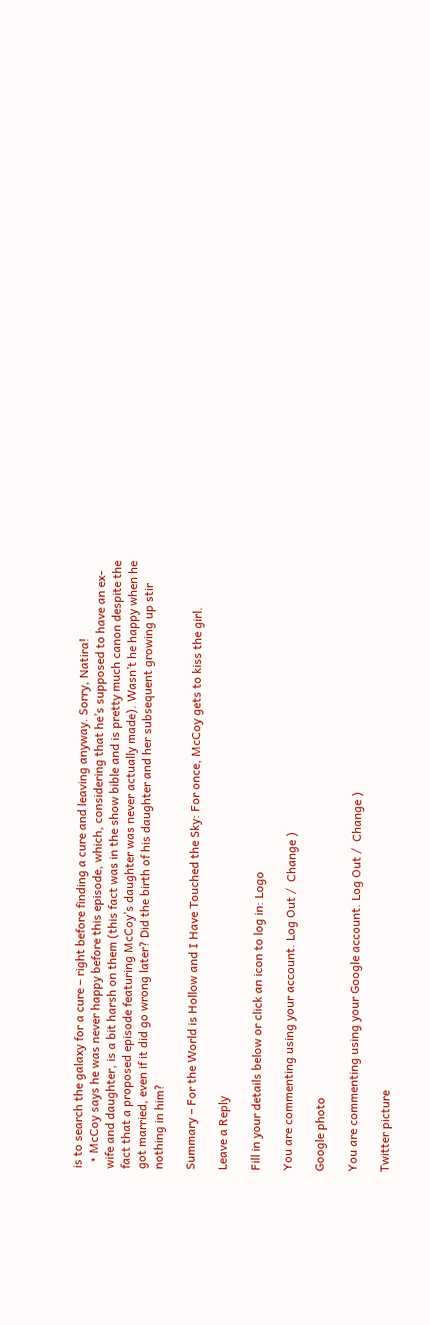is to search the galaxy for a cure – right before finding a cure and leaving anyway. Sorry, Natira!
  • McCoy says he was never happy before this episode, which, considering that he’s supposed to have an ex-wife and daughter, is a bit harsh on them (this fact was in the show bible and is pretty much canon despite the fact that a proposed episode featuring McCoy’s daughter was never actually made). Wasn’t he happy when he got married, even if it did go wrong later? Did the birth of his daughter and her subsequent growing up stir nothing in him?

Summary – For the World is Hollow and I Have Touched the Sky: For once, McCoy gets to kiss the girl.

Leave a Reply

Fill in your details below or click an icon to log in: Logo

You are commenting using your account. Log Out /  Change )

Google photo

You are commenting using your Google account. Log Out /  Change )

Twitter picture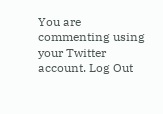You are commenting using your Twitter account. Log Out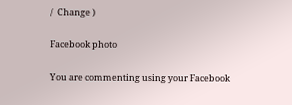/  Change )

Facebook photo

You are commenting using your Facebook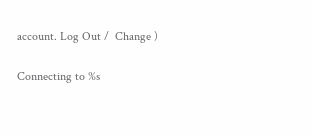account. Log Out /  Change )

Connecting to %s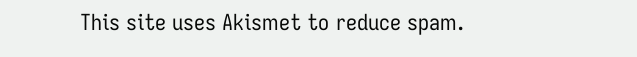This site uses Akismet to reduce spam.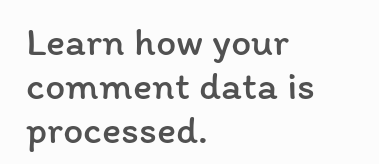Learn how your comment data is processed.